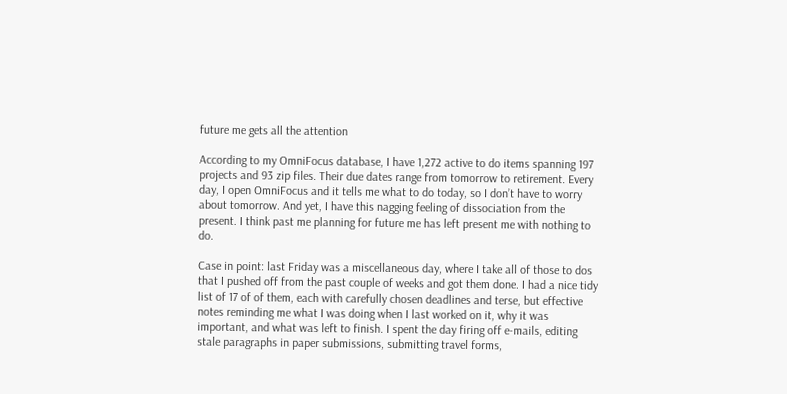future me gets all the attention

According to my OmniFocus database, I have 1,272 active to do items spanning 197 projects and 93 zip files. Their due dates range from tomorrow to retirement. Every day, I open OmniFocus and it tells me what to do today, so I don’t have to worry about tomorrow. And yet, I have this nagging feeling of dissociation from the present. I think past me planning for future me has left present me with nothing to do.

Case in point: last Friday was a miscellaneous day, where I take all of those to dos that I pushed off from the past couple of weeks and got them done. I had a nice tidy list of 17 of of them, each with carefully chosen deadlines and terse, but effective notes reminding me what I was doing when I last worked on it, why it was important, and what was left to finish. I spent the day firing off e-mails, editing stale paragraphs in paper submissions, submitting travel forms,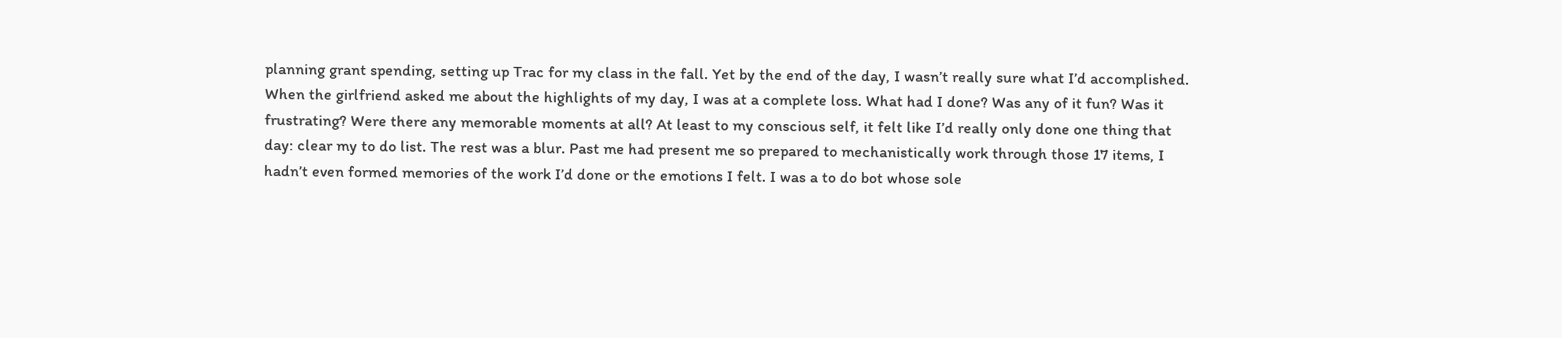planning grant spending, setting up Trac for my class in the fall. Yet by the end of the day, I wasn’t really sure what I’d accomplished. When the girlfriend asked me about the highlights of my day, I was at a complete loss. What had I done? Was any of it fun? Was it frustrating? Were there any memorable moments at all? At least to my conscious self, it felt like I’d really only done one thing that day: clear my to do list. The rest was a blur. Past me had present me so prepared to mechanistically work through those 17 items, I hadn’t even formed memories of the work I’d done or the emotions I felt. I was a to do bot whose sole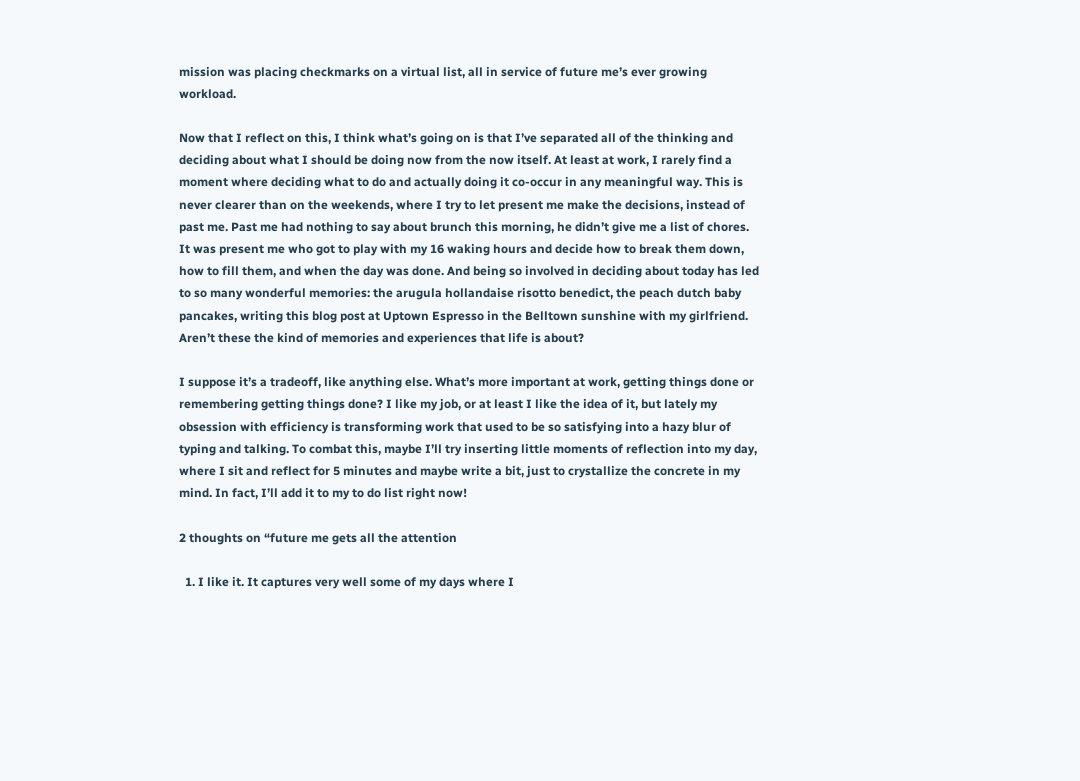mission was placing checkmarks on a virtual list, all in service of future me’s ever growing workload.

Now that I reflect on this, I think what’s going on is that I’ve separated all of the thinking and deciding about what I should be doing now from the now itself. At least at work, I rarely find a moment where deciding what to do and actually doing it co-occur in any meaningful way. This is never clearer than on the weekends, where I try to let present me make the decisions, instead of past me. Past me had nothing to say about brunch this morning, he didn’t give me a list of chores. It was present me who got to play with my 16 waking hours and decide how to break them down, how to fill them, and when the day was done. And being so involved in deciding about today has led to so many wonderful memories: the arugula hollandaise risotto benedict, the peach dutch baby pancakes, writing this blog post at Uptown Espresso in the Belltown sunshine with my girlfriend. Aren’t these the kind of memories and experiences that life is about?

I suppose it’s a tradeoff, like anything else. What’s more important at work, getting things done or remembering getting things done? I like my job, or at least I like the idea of it, but lately my obsession with efficiency is transforming work that used to be so satisfying into a hazy blur of typing and talking. To combat this, maybe I’ll try inserting little moments of reflection into my day, where I sit and reflect for 5 minutes and maybe write a bit, just to crystallize the concrete in my mind. In fact, I’ll add it to my to do list right now!

2 thoughts on “future me gets all the attention

  1. I like it. It captures very well some of my days where I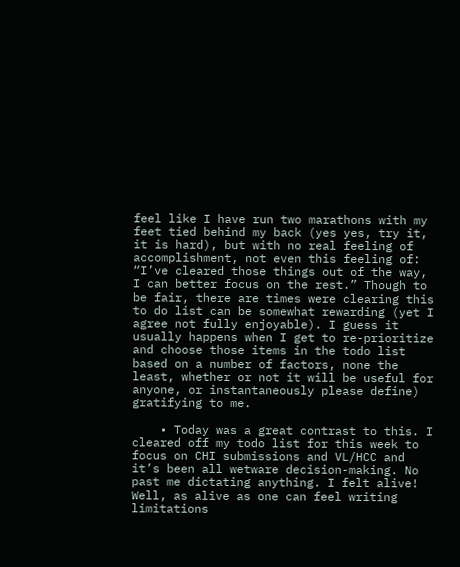feel like I have run two marathons with my feet tied behind my back (yes yes, try it, it is hard), but with no real feeling of accomplishment, not even this feeling of: “I’ve cleared those things out of the way, I can better focus on the rest.” Though to be fair, there are times were clearing this to do list can be somewhat rewarding (yet I agree not fully enjoyable). I guess it usually happens when I get to re-prioritize and choose those items in the todo list based on a number of factors, none the least, whether or not it will be useful for anyone, or instantaneously please define) gratifying to me.

    • Today was a great contrast to this. I cleared off my todo list for this week to focus on CHI submissions and VL/HCC and it’s been all wetware decision-making. No past me dictating anything. I felt alive! Well, as alive as one can feel writing limitations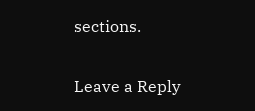sections.

Leave a Reply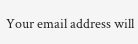Your email address will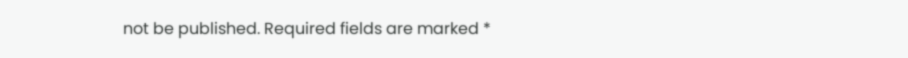not be published. Required fields are marked *